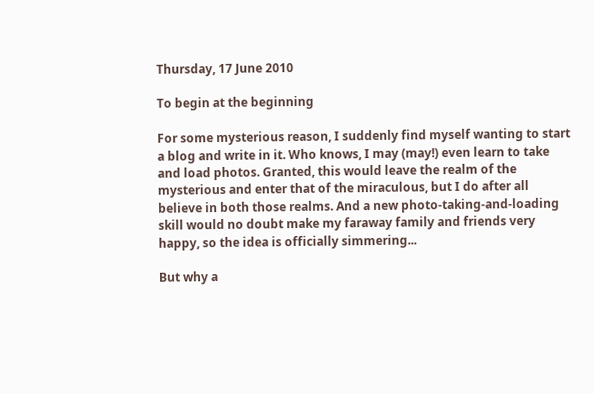Thursday, 17 June 2010

To begin at the beginning

For some mysterious reason, I suddenly find myself wanting to start a blog and write in it. Who knows, I may (may!) even learn to take and load photos. Granted, this would leave the realm of the mysterious and enter that of the miraculous, but I do after all believe in both those realms. And a new photo-taking-and-loading skill would no doubt make my faraway family and friends very happy, so the idea is officially simmering...

But why a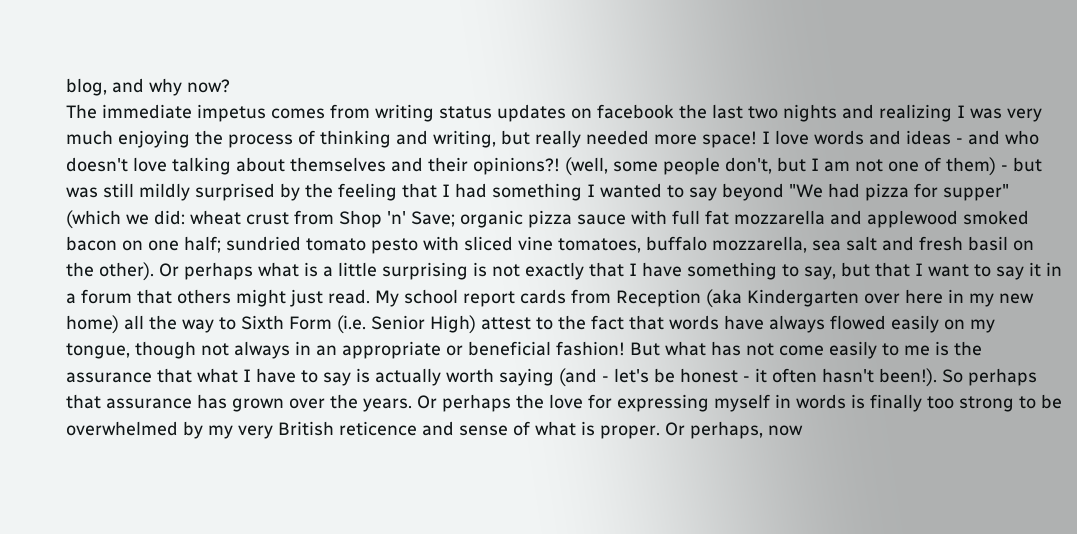blog, and why now?
The immediate impetus comes from writing status updates on facebook the last two nights and realizing I was very much enjoying the process of thinking and writing, but really needed more space! I love words and ideas - and who doesn't love talking about themselves and their opinions?! (well, some people don't, but I am not one of them) - but was still mildly surprised by the feeling that I had something I wanted to say beyond "We had pizza for supper" (which we did: wheat crust from Shop 'n' Save; organic pizza sauce with full fat mozzarella and applewood smoked bacon on one half; sundried tomato pesto with sliced vine tomatoes, buffalo mozzarella, sea salt and fresh basil on the other). Or perhaps what is a little surprising is not exactly that I have something to say, but that I want to say it in a forum that others might just read. My school report cards from Reception (aka Kindergarten over here in my new home) all the way to Sixth Form (i.e. Senior High) attest to the fact that words have always flowed easily on my tongue, though not always in an appropriate or beneficial fashion! But what has not come easily to me is the assurance that what I have to say is actually worth saying (and - let's be honest - it often hasn't been!). So perhaps that assurance has grown over the years. Or perhaps the love for expressing myself in words is finally too strong to be overwhelmed by my very British reticence and sense of what is proper. Or perhaps, now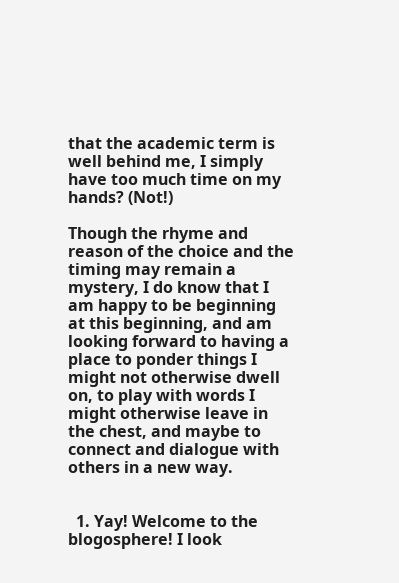that the academic term is well behind me, I simply have too much time on my hands? (Not!)

Though the rhyme and reason of the choice and the timing may remain a mystery, I do know that I am happy to be beginning at this beginning, and am looking forward to having a place to ponder things I might not otherwise dwell on, to play with words I might otherwise leave in the chest, and maybe to connect and dialogue with others in a new way.


  1. Yay! Welcome to the blogosphere! I look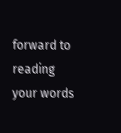forward to reading your words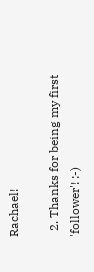Rachael!

  2. Thanks for being my first 'follower'! :-)